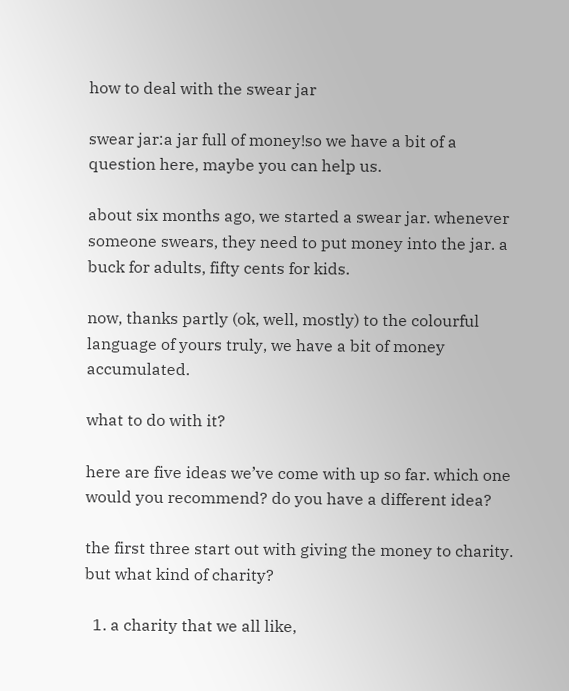how to deal with the swear jar

swear jar:a jar full of money!so we have a bit of a question here, maybe you can help us.

about six months ago, we started a swear jar. whenever someone swears, they need to put money into the jar. a buck for adults, fifty cents for kids.

now, thanks partly (ok, well, mostly) to the colourful language of yours truly, we have a bit of money accumulated.

what to do with it?

here are five ideas we’ve come with up so far. which one would you recommend? do you have a different idea?

the first three start out with giving the money to charity. but what kind of charity?

  1. a charity that we all like,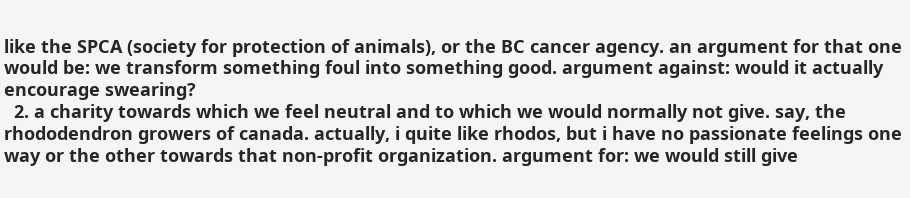like the SPCA (society for protection of animals), or the BC cancer agency. an argument for that one would be: we transform something foul into something good. argument against: would it actually encourage swearing?
  2. a charity towards which we feel neutral and to which we would normally not give. say, the rhododendron growers of canada. actually, i quite like rhodos, but i have no passionate feelings one way or the other towards that non-profit organization. argument for: we would still give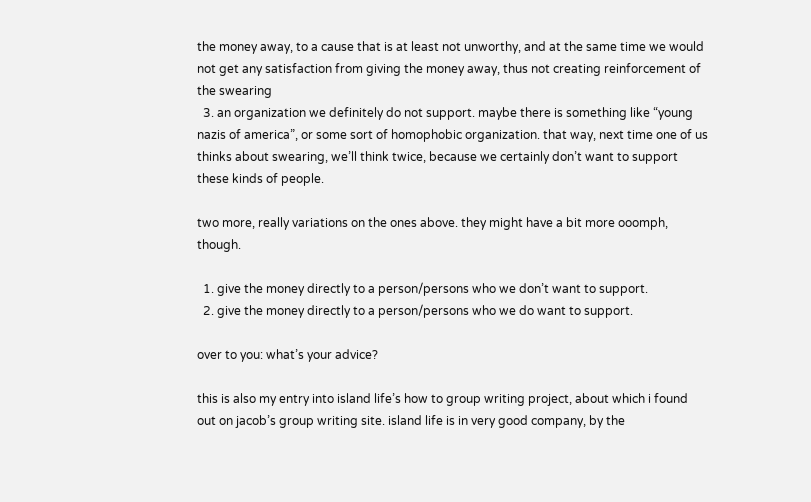the money away, to a cause that is at least not unworthy, and at the same time we would not get any satisfaction from giving the money away, thus not creating reinforcement of the swearing
  3. an organization we definitely do not support. maybe there is something like “young nazis of america”, or some sort of homophobic organization. that way, next time one of us thinks about swearing, we’ll think twice, because we certainly don’t want to support these kinds of people.

two more, really variations on the ones above. they might have a bit more ooomph, though.

  1. give the money directly to a person/persons who we don’t want to support.
  2. give the money directly to a person/persons who we do want to support.

over to you: what’s your advice?

this is also my entry into island life’s how to group writing project, about which i found out on jacob’s group writing site. island life is in very good company, by the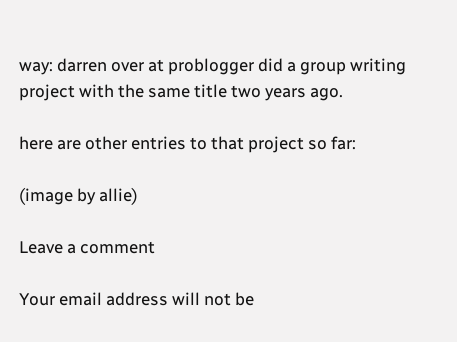way: darren over at problogger did a group writing project with the same title two years ago.

here are other entries to that project so far:

(image by allie)

Leave a comment

Your email address will not be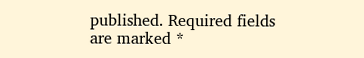published. Required fields are marked *